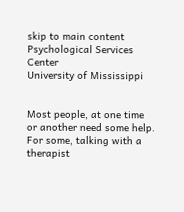skip to main content
Psychological Services Center
University of Mississippi


Most people, at one time or another need some help. For some, talking with a therapist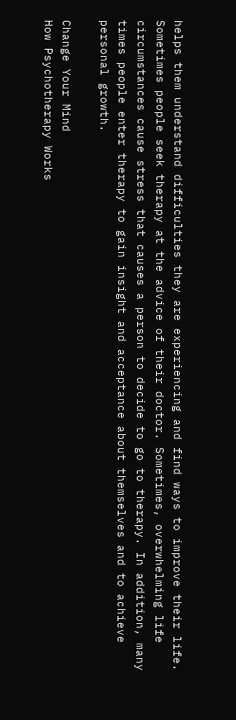helps them understand difficulties they are experiencing and find ways to improve their life. Sometimes people seek therapy at the advice of their doctor. Sometimes, overwhelming life circumstances cause stress that causes a person to decide to go to therapy. In addition, many times people enter therapy to gain insight and acceptance about themselves and to achieve personal growth.

Change Your Mind
How Psychotherapy Works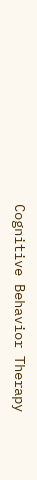Cognitive Behavior Therapy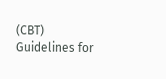(CBT)
Guidelines for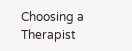Choosing a Therapist